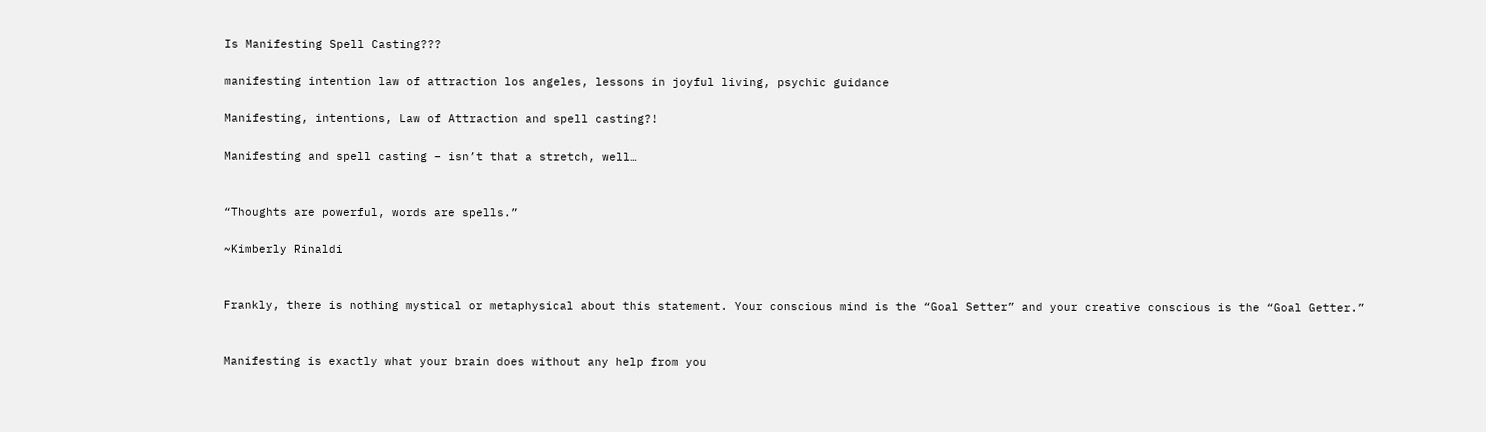Is Manifesting Spell Casting???

manifesting intention law of attraction los angeles, lessons in joyful living, psychic guidance

Manifesting, intentions, Law of Attraction and spell casting?!

Manifesting and spell casting – isn’t that a stretch, well…


“Thoughts are powerful, words are spells.”

~Kimberly Rinaldi


Frankly, there is nothing mystical or metaphysical about this statement. Your conscious mind is the “Goal Setter” and your creative conscious is the “Goal Getter.”


Manifesting is exactly what your brain does without any help from you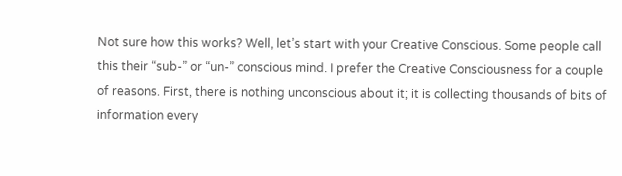Not sure how this works? Well, let’s start with your Creative Conscious. Some people call this their “sub-” or “un-” conscious mind. I prefer the Creative Consciousness for a couple of reasons. First, there is nothing unconscious about it; it is collecting thousands of bits of information every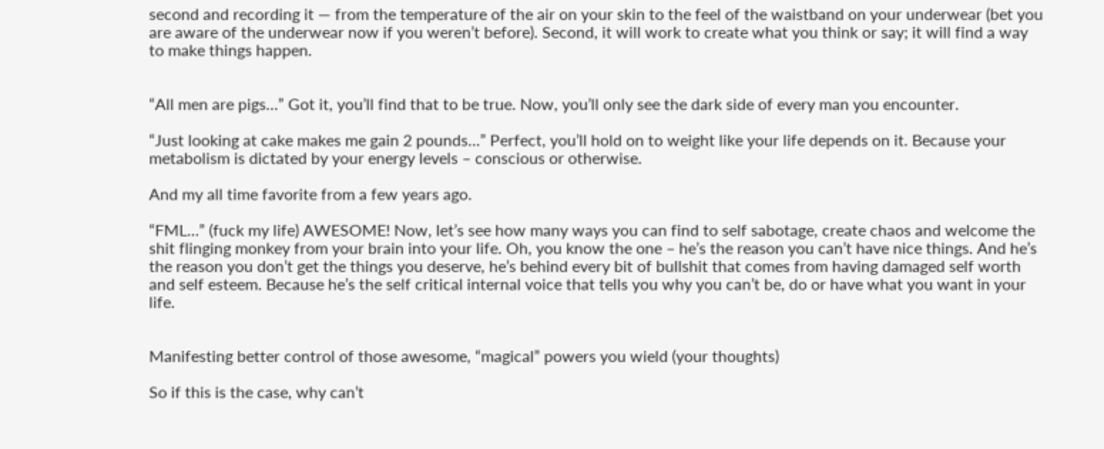second and recording it — from the temperature of the air on your skin to the feel of the waistband on your underwear (bet you are aware of the underwear now if you weren’t before). Second, it will work to create what you think or say; it will find a way to make things happen.


“All men are pigs…” Got it, you’ll find that to be true. Now, you’ll only see the dark side of every man you encounter.

“Just looking at cake makes me gain 2 pounds…” Perfect, you’ll hold on to weight like your life depends on it. Because your metabolism is dictated by your energy levels – conscious or otherwise.

And my all time favorite from a few years ago.

“FML…” (fuck my life) AWESOME! Now, let’s see how many ways you can find to self sabotage, create chaos and welcome the shit flinging monkey from your brain into your life. Oh, you know the one – he’s the reason you can’t have nice things. And he’s the reason you don’t get the things you deserve, he’s behind every bit of bullshit that comes from having damaged self worth and self esteem. Because he’s the self critical internal voice that tells you why you can’t be, do or have what you want in your life.


Manifesting better control of those awesome, “magical” powers you wield (your thoughts)

So if this is the case, why can’t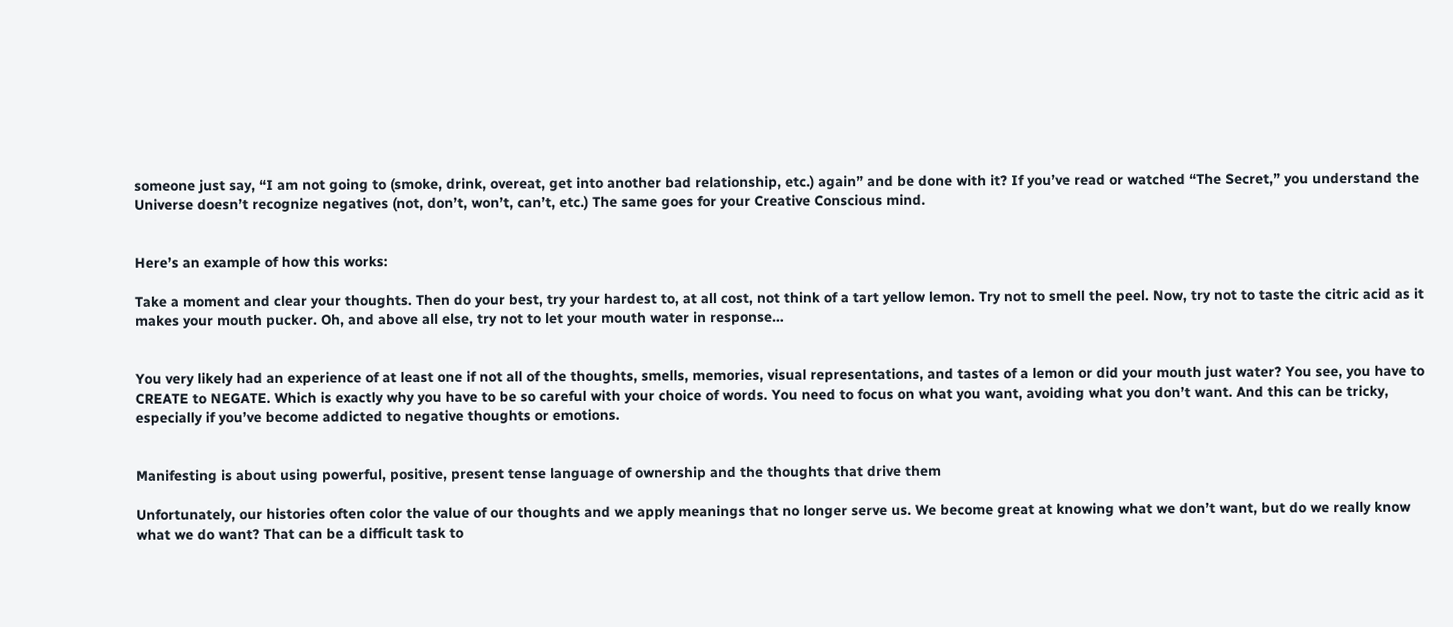someone just say, “I am not going to (smoke, drink, overeat, get into another bad relationship, etc.) again” and be done with it? If you’ve read or watched “The Secret,” you understand the Universe doesn’t recognize negatives (not, don’t, won’t, can’t, etc.) The same goes for your Creative Conscious mind.


Here’s an example of how this works:

Take a moment and clear your thoughts. Then do your best, try your hardest to, at all cost, not think of a tart yellow lemon. Try not to smell the peel. Now, try not to taste the citric acid as it makes your mouth pucker. Oh, and above all else, try not to let your mouth water in response…


You very likely had an experience of at least one if not all of the thoughts, smells, memories, visual representations, and tastes of a lemon or did your mouth just water? You see, you have to CREATE to NEGATE. Which is exactly why you have to be so careful with your choice of words. You need to focus on what you want, avoiding what you don’t want. And this can be tricky, especially if you’ve become addicted to negative thoughts or emotions.


Manifesting is about using powerful, positive, present tense language of ownership and the thoughts that drive them

Unfortunately, our histories often color the value of our thoughts and we apply meanings that no longer serve us. We become great at knowing what we don’t want, but do we really know what we do want? That can be a difficult task to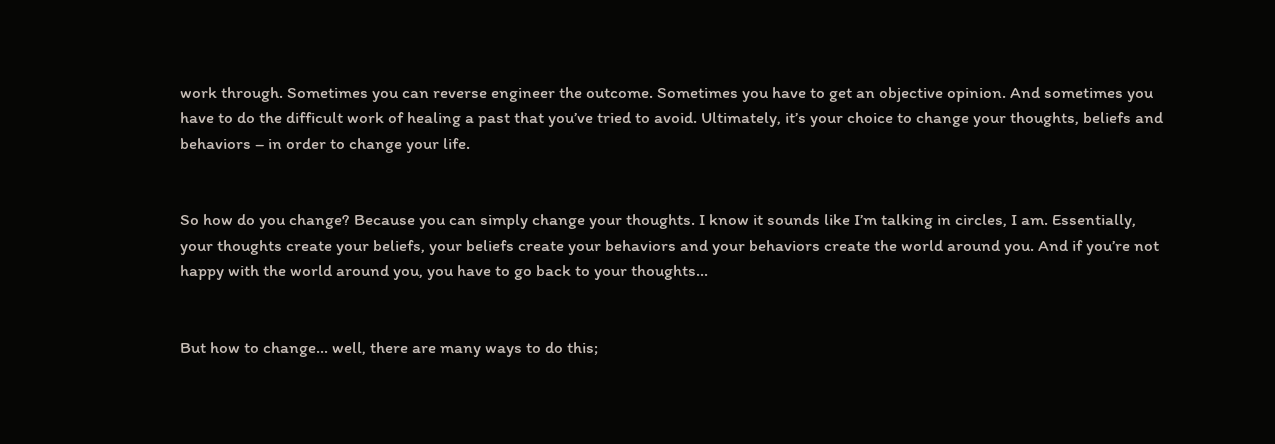work through. Sometimes you can reverse engineer the outcome. Sometimes you have to get an objective opinion. And sometimes you have to do the difficult work of healing a past that you’ve tried to avoid. Ultimately, it’s your choice to change your thoughts, beliefs and behaviors – in order to change your life.


So how do you change? Because you can simply change your thoughts. I know it sounds like I’m talking in circles, I am. Essentially, your thoughts create your beliefs, your beliefs create your behaviors and your behaviors create the world around you. And if you’re not happy with the world around you, you have to go back to your thoughts…


But how to change… well, there are many ways to do this;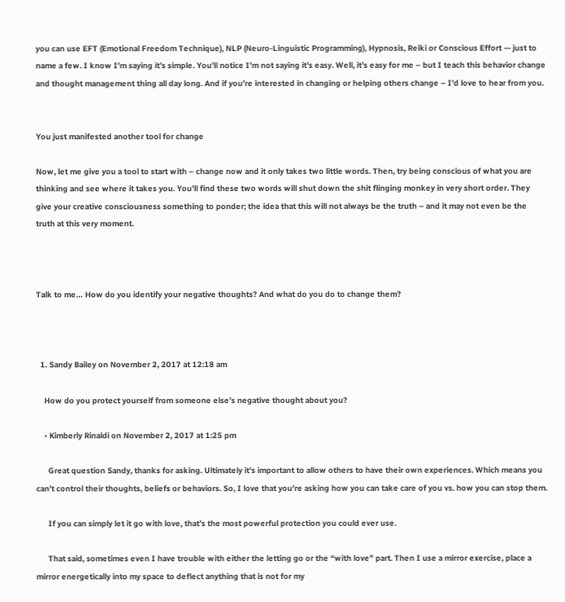you can use EFT (Emotional Freedom Technique), NLP (Neuro-Linguistic Programming), Hypnosis, Reiki or Conscious Effort — just to name a few. I know I’m saying it’s simple. You’ll notice I’m not saying it’s easy. Well, it’s easy for me – but I teach this behavior change and thought management thing all day long. And if you’re interested in changing or helping others change – I’d love to hear from you.


You just manifested another tool for change

Now, let me give you a tool to start with – change now and it only takes two little words. Then, try being conscious of what you are thinking and see where it takes you. You’ll find these two words will shut down the shit flinging monkey in very short order. They give your creative consciousness something to ponder; the idea that this will not always be the truth – and it may not even be the truth at this very moment.



Talk to me… How do you identify your negative thoughts? And what do you do to change them?



  1. Sandy Bailey on November 2, 2017 at 12:18 am

    How do you protect yourself from someone else’s negative thought about you?

    • Kimberly Rinaldi on November 2, 2017 at 1:25 pm

      Great question Sandy, thanks for asking. Ultimately it’s important to allow others to have their own experiences. Which means you can’t control their thoughts, beliefs or behaviors. So, I love that you’re asking how you can take care of you vs. how you can stop them.

      If you can simply let it go with love, that’s the most powerful protection you could ever use.

      That said, sometimes even I have trouble with either the letting go or the “with love” part. Then I use a mirror exercise, place a mirror energetically into my space to deflect anything that is not for my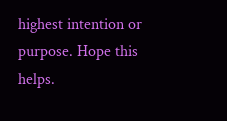highest intention or purpose. Hope this helps.